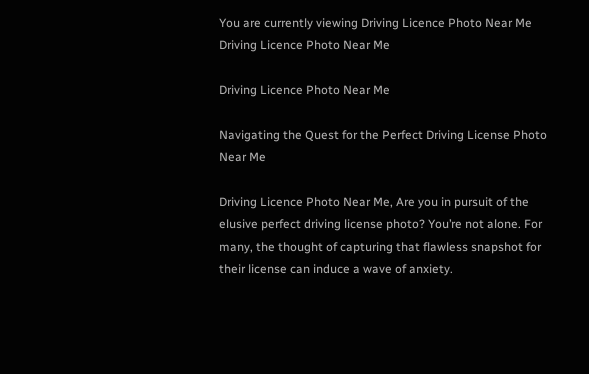You are currently viewing Driving Licence Photo Near Me
Driving Licence Photo Near Me

Driving Licence Photo Near Me

Navigating the Quest for the Perfect Driving License Photo Near Me

Driving Licence Photo Near Me, Are you in pursuit of the elusive perfect driving license photo? You’re not alone. For many, the thought of capturing that flawless snapshot for their license can induce a wave of anxiety.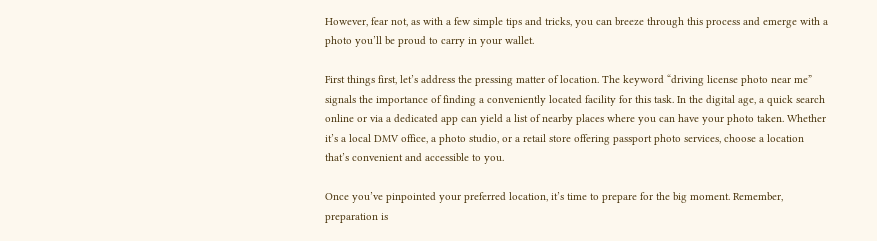However, fear not, as with a few simple tips and tricks, you can breeze through this process and emerge with a photo you’ll be proud to carry in your wallet.

First things first, let’s address the pressing matter of location. The keyword “driving license photo near me” signals the importance of finding a conveniently located facility for this task. In the digital age, a quick search online or via a dedicated app can yield a list of nearby places where you can have your photo taken. Whether it’s a local DMV office, a photo studio, or a retail store offering passport photo services, choose a location that’s convenient and accessible to you.

Once you’ve pinpointed your preferred location, it’s time to prepare for the big moment. Remember, preparation is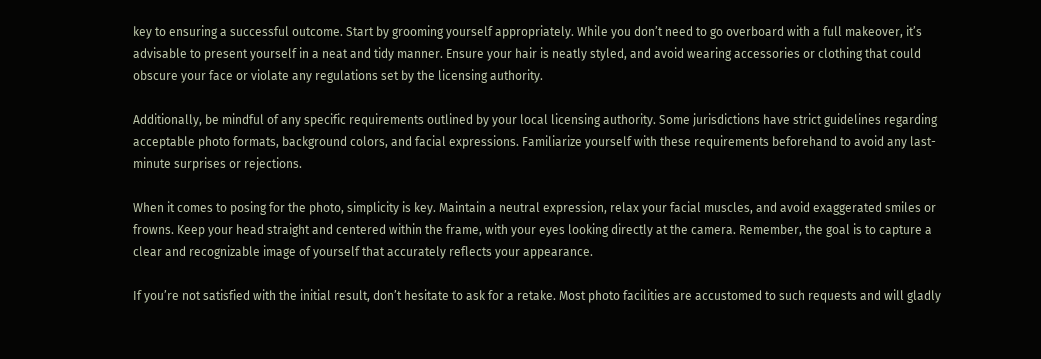key to ensuring a successful outcome. Start by grooming yourself appropriately. While you don’t need to go overboard with a full makeover, it’s advisable to present yourself in a neat and tidy manner. Ensure your hair is neatly styled, and avoid wearing accessories or clothing that could obscure your face or violate any regulations set by the licensing authority.

Additionally, be mindful of any specific requirements outlined by your local licensing authority. Some jurisdictions have strict guidelines regarding acceptable photo formats, background colors, and facial expressions. Familiarize yourself with these requirements beforehand to avoid any last-minute surprises or rejections.

When it comes to posing for the photo, simplicity is key. Maintain a neutral expression, relax your facial muscles, and avoid exaggerated smiles or frowns. Keep your head straight and centered within the frame, with your eyes looking directly at the camera. Remember, the goal is to capture a clear and recognizable image of yourself that accurately reflects your appearance.

If you’re not satisfied with the initial result, don’t hesitate to ask for a retake. Most photo facilities are accustomed to such requests and will gladly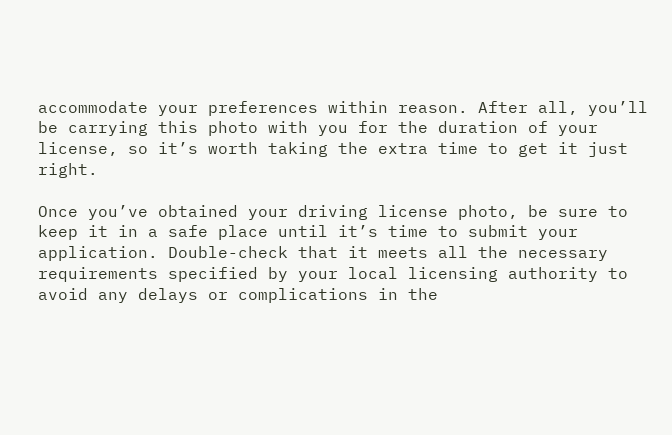accommodate your preferences within reason. After all, you’ll be carrying this photo with you for the duration of your license, so it’s worth taking the extra time to get it just right.

Once you’ve obtained your driving license photo, be sure to keep it in a safe place until it’s time to submit your application. Double-check that it meets all the necessary requirements specified by your local licensing authority to avoid any delays or complications in the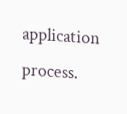application process.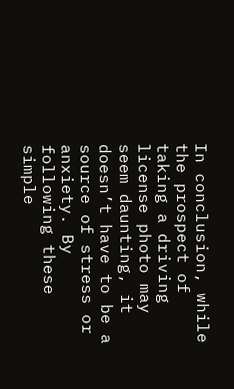In conclusion, while the prospect of taking a driving license photo may seem daunting, it doesn’t have to be a source of stress or anxiety. By following these simple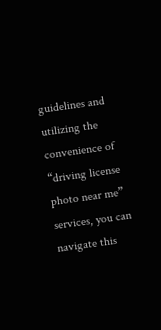guidelines and utilizing the convenience of “driving license photo near me” services, you can navigate this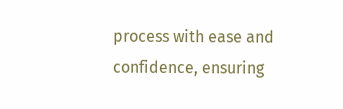process with ease and confidence, ensuring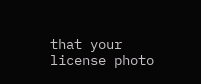that your license photo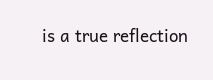is a true reflection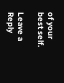of your best self.

Leave a Reply